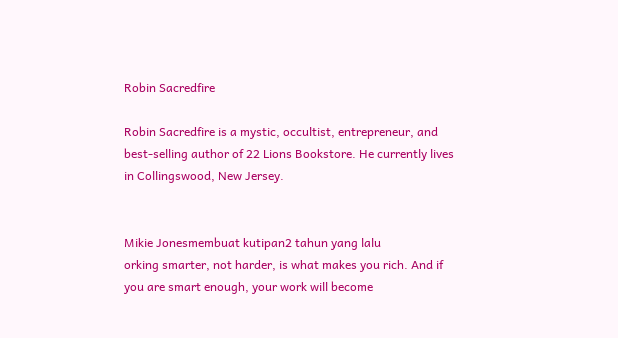Robin Sacredfire

Robin Sacredfire is a mystic, occultist, entrepreneur, and best-selling author of 22 Lions Bookstore. He currently lives in Collingswood, New Jersey.


Mikie Jonesmembuat kutipan2 tahun yang lalu
orking smarter, not harder, is what makes you rich. And if you are smart enough, your work will become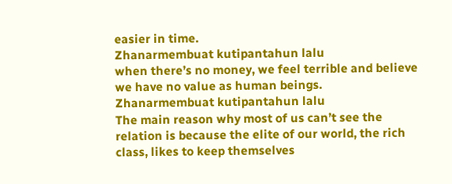easier in time.
Zhanarmembuat kutipantahun lalu
when there’s no money, we feel terrible and believe we have no value as human beings.
Zhanarmembuat kutipantahun lalu
The main reason why most of us can’t see the relation is because the elite of our world, the rich class, likes to keep themselves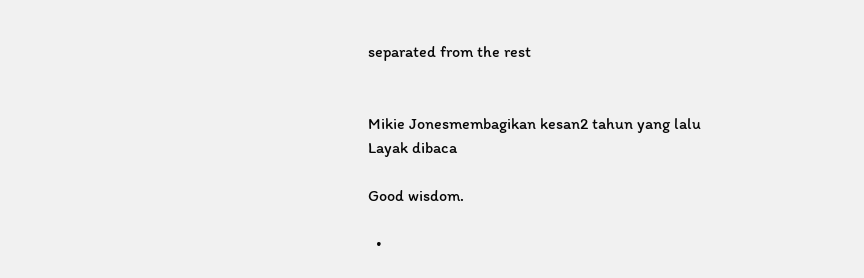separated from the rest


Mikie Jonesmembagikan kesan2 tahun yang lalu
Layak dibaca

Good wisdom.

  •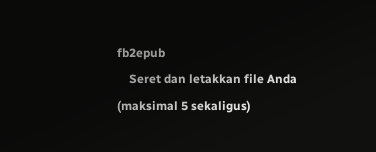fb2epub
    Seret dan letakkan file Anda (maksimal 5 sekaligus)